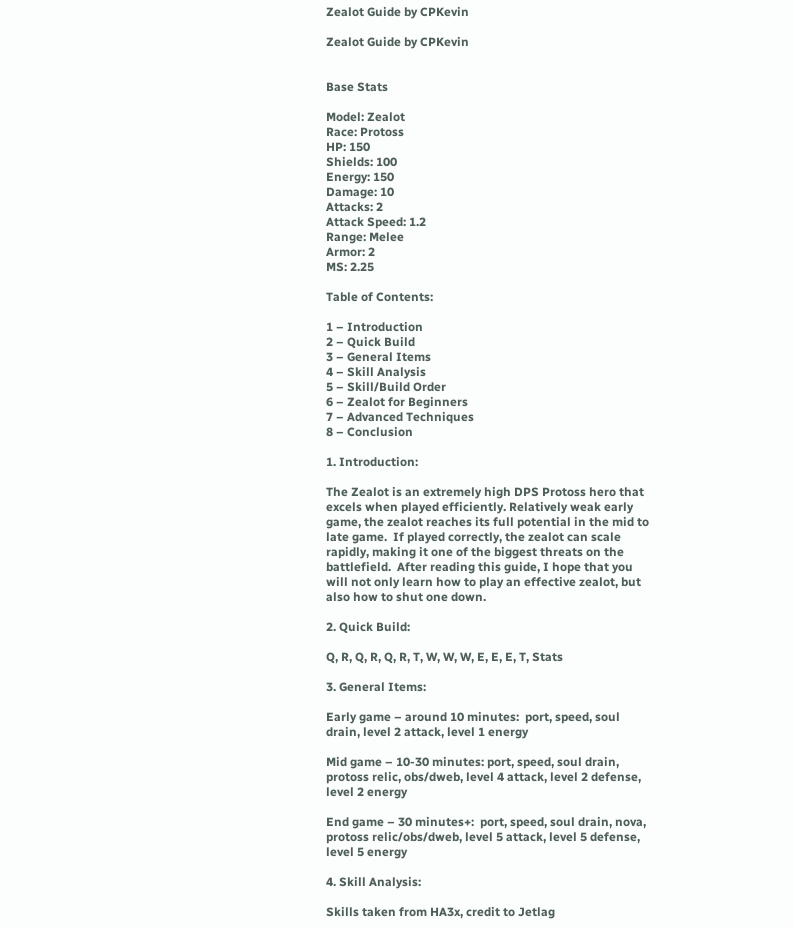Zealot Guide by CPKevin

Zealot Guide by CPKevin


Base Stats

Model: Zealot
Race: Protoss
HP: 150
Shields: 100
Energy: 150
Damage: 10
Attacks: 2
Attack Speed: 1.2
Range: Melee
Armor: 2
MS: 2.25

Table of Contents:

1 – Introduction
2 – Quick Build
3 – General Items
4 – Skill Analysis
5 – Skill/Build Order
6 – Zealot for Beginners
7 – Advanced Techniques
8 – Conclusion

1. Introduction:

The Zealot is an extremely high DPS Protoss hero that excels when played efficiently. Relatively weak early game, the zealot reaches its full potential in the mid to late game.  If played correctly, the zealot can scale rapidly, making it one of the biggest threats on the battlefield.  After reading this guide, I hope that you will not only learn how to play an effective zealot, but also how to shut one down.

2. Quick Build:

Q, R, Q, R, Q, R, T, W, W, W, E, E, E, T, Stats

3. General Items:

Early game – around 10 minutes:  port, speed, soul drain, level 2 attack, level 1 energy

Mid game – 10-30 minutes: port, speed, soul drain, protoss relic, obs/dweb, level 4 attack, level 2 defense, level 2 energy

End game – 30 minutes+:  port, speed, soul drain, nova, protoss relic/obs/dweb, level 5 attack, level 5 defense, level 5 energy

4. Skill Analysis:

Skills taken from HA3x, credit to Jetlag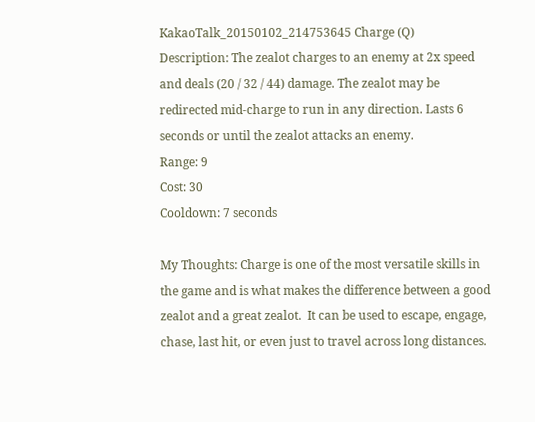KakaoTalk_20150102_214753645 Charge (Q)
Description: The zealot charges to an enemy at 2x speed and deals (20 / 32 / 44) damage. The zealot may be redirected mid-charge to run in any direction. Lasts 6 seconds or until the zealot attacks an enemy.
Range: 9
Cost: 30
Cooldown: 7 seconds

My Thoughts: Charge is one of the most versatile skills in the game and is what makes the difference between a good zealot and a great zealot.  It can be used to escape, engage, chase, last hit, or even just to travel across long distances.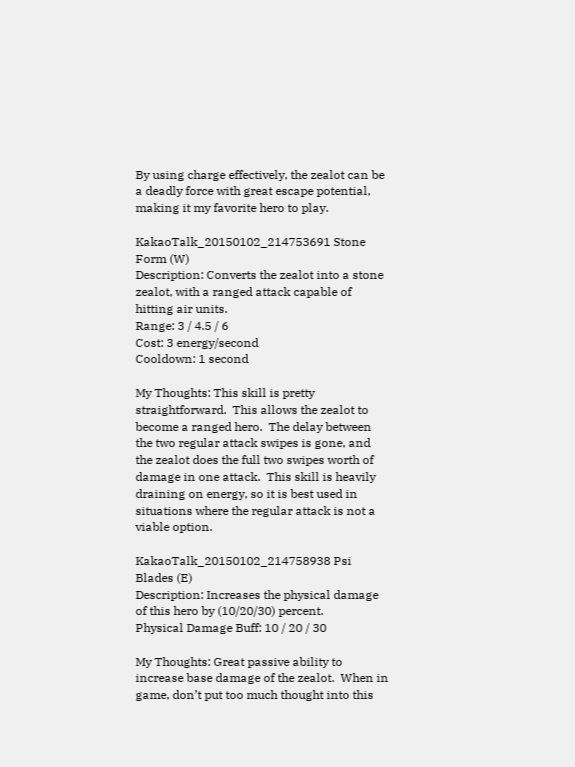By using charge effectively, the zealot can be a deadly force with great escape potential, making it my favorite hero to play.

KakaoTalk_20150102_214753691 Stone Form (W)
Description: Converts the zealot into a stone zealot, with a ranged attack capable of hitting air units.
Range: 3 / 4.5 / 6
Cost: 3 energy/second
Cooldown: 1 second

My Thoughts: This skill is pretty straightforward.  This allows the zealot to become a ranged hero.  The delay between the two regular attack swipes is gone, and the zealot does the full two swipes worth of damage in one attack.  This skill is heavily draining on energy, so it is best used in situations where the regular attack is not a viable option.

KakaoTalk_20150102_214758938 Psi Blades (E)
Description: Increases the physical damage of this hero by (10/20/30) percent.
Physical Damage Buff: 10 / 20 / 30

My Thoughts: Great passive ability to increase base damage of the zealot.  When in game, don’t put too much thought into this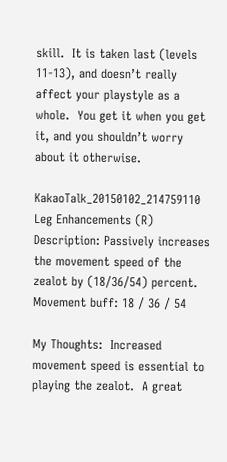skill.  It is taken last (levels 11-13), and doesn’t really affect your playstyle as a whole.  You get it when you get it, and you shouldn’t worry about it otherwise.

KakaoTalk_20150102_214759110 Leg Enhancements (R)
Description: Passively increases the movement speed of the zealot by (18/36/54) percent.
Movement buff: 18 / 36 / 54

My Thoughts:  Increased movement speed is essential to playing the zealot.  A great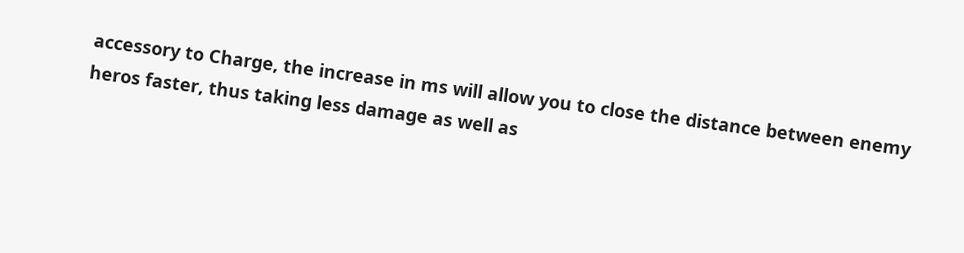accessory to Charge, the increase in ms will allow you to close the distance between enemy heros faster, thus taking less damage as well as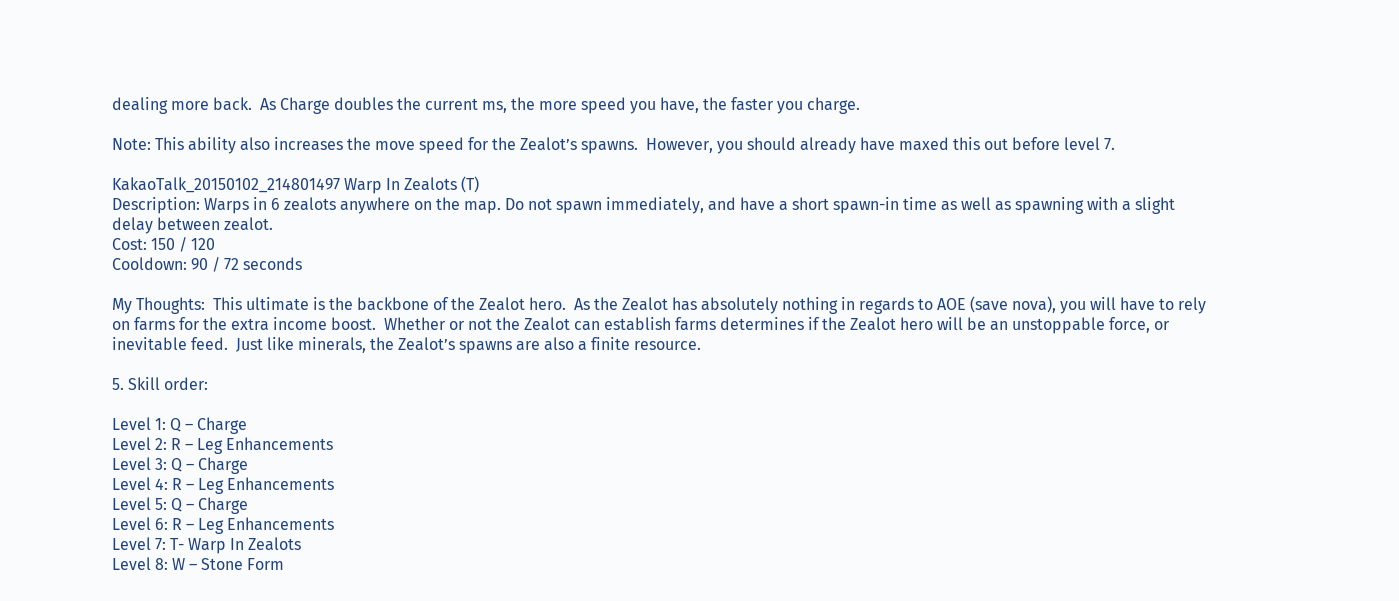dealing more back.  As Charge doubles the current ms, the more speed you have, the faster you charge.

Note: This ability also increases the move speed for the Zealot’s spawns.  However, you should already have maxed this out before level 7.

KakaoTalk_20150102_214801497 Warp In Zealots (T)
Description: Warps in 6 zealots anywhere on the map. Do not spawn immediately, and have a short spawn-in time as well as spawning with a slight delay between zealot.
Cost: 150 / 120
Cooldown: 90 / 72 seconds

My Thoughts:  This ultimate is the backbone of the Zealot hero.  As the Zealot has absolutely nothing in regards to AOE (save nova), you will have to rely on farms for the extra income boost.  Whether or not the Zealot can establish farms determines if the Zealot hero will be an unstoppable force, or inevitable feed.  Just like minerals, the Zealot’s spawns are also a finite resource.

5. Skill order:

Level 1: Q – Charge
Level 2: R – Leg Enhancements
Level 3: Q – Charge
Level 4: R – Leg Enhancements
Level 5: Q – Charge
Level 6: R – Leg Enhancements
Level 7: T- Warp In Zealots
Level 8: W – Stone Form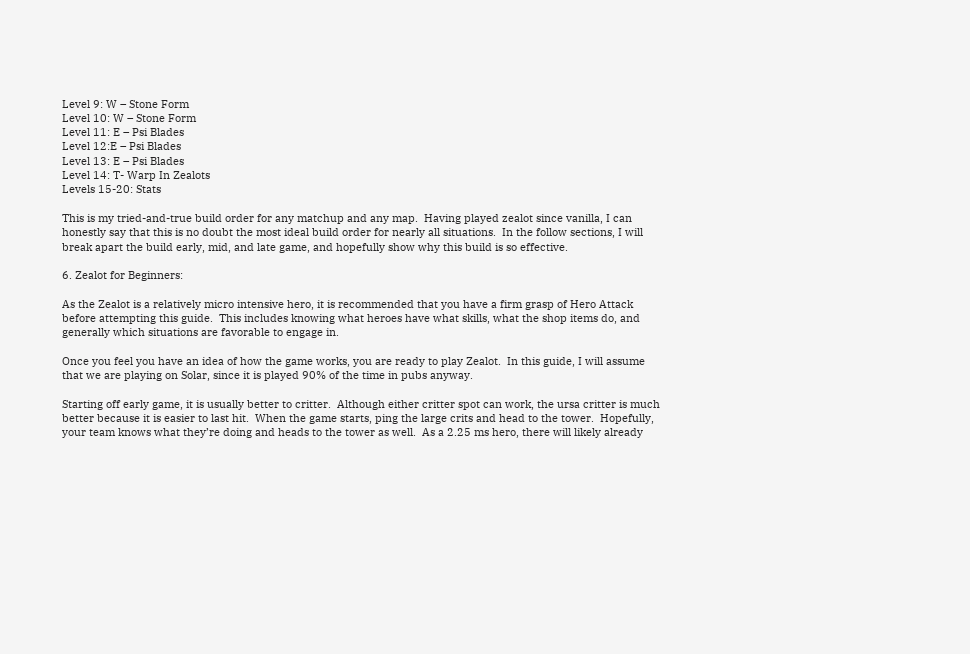Level 9: W – Stone Form
Level 10: W – Stone Form
Level 11: E – Psi Blades
Level 12:E – Psi Blades
Level 13: E – Psi Blades
Level 14: T- Warp In Zealots
Levels 15-20: Stats

This is my tried-and-true build order for any matchup and any map.  Having played zealot since vanilla, I can honestly say that this is no doubt the most ideal build order for nearly all situations.  In the follow sections, I will break apart the build early, mid, and late game, and hopefully show why this build is so effective.

6. Zealot for Beginners:

As the Zealot is a relatively micro intensive hero, it is recommended that you have a firm grasp of Hero Attack before attempting this guide.  This includes knowing what heroes have what skills, what the shop items do, and generally which situations are favorable to engage in.

Once you feel you have an idea of how the game works, you are ready to play Zealot.  In this guide, I will assume that we are playing on Solar, since it is played 90% of the time in pubs anyway.

Starting off early game, it is usually better to critter.  Although either critter spot can work, the ursa critter is much better because it is easier to last hit.  When the game starts, ping the large crits and head to the tower.  Hopefully, your team knows what they’re doing and heads to the tower as well.  As a 2.25 ms hero, there will likely already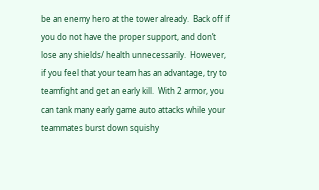be an enemy hero at the tower already.  Back off if you do not have the proper support, and don’t lose any shields/ health unnecessarily.  However, if you feel that your team has an advantage, try to teamfight and get an early kill.  With 2 armor, you can tank many early game auto attacks while your teammates burst down squishy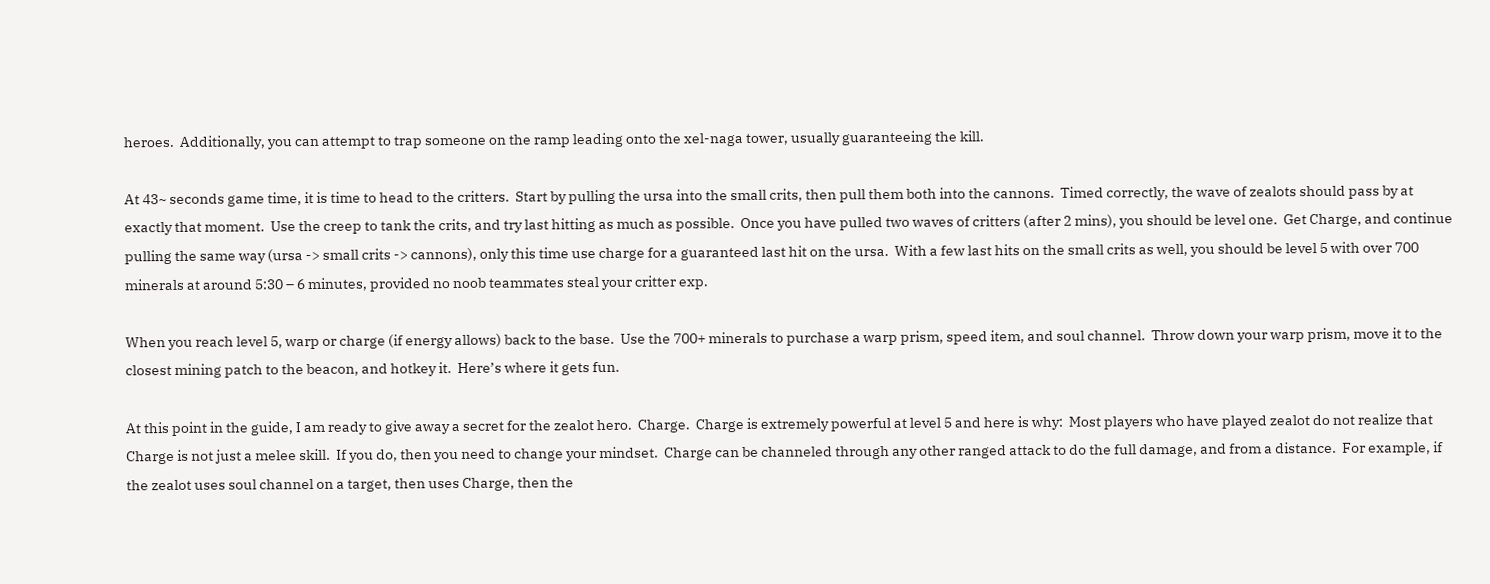heroes.  Additionally, you can attempt to trap someone on the ramp leading onto the xel-naga tower, usually guaranteeing the kill.

At 43~ seconds game time, it is time to head to the critters.  Start by pulling the ursa into the small crits, then pull them both into the cannons.  Timed correctly, the wave of zealots should pass by at exactly that moment.  Use the creep to tank the crits, and try last hitting as much as possible.  Once you have pulled two waves of critters (after 2 mins), you should be level one.  Get Charge, and continue pulling the same way (ursa -> small crits -> cannons), only this time use charge for a guaranteed last hit on the ursa.  With a few last hits on the small crits as well, you should be level 5 with over 700 minerals at around 5:30 – 6 minutes, provided no noob teammates steal your critter exp.

When you reach level 5, warp or charge (if energy allows) back to the base.  Use the 700+ minerals to purchase a warp prism, speed item, and soul channel.  Throw down your warp prism, move it to the closest mining patch to the beacon, and hotkey it.  Here’s where it gets fun.

At this point in the guide, I am ready to give away a secret for the zealot hero.  Charge.  Charge is extremely powerful at level 5 and here is why:  Most players who have played zealot do not realize that Charge is not just a melee skill.  If you do, then you need to change your mindset.  Charge can be channeled through any other ranged attack to do the full damage, and from a distance.  For example, if the zealot uses soul channel on a target, then uses Charge, then the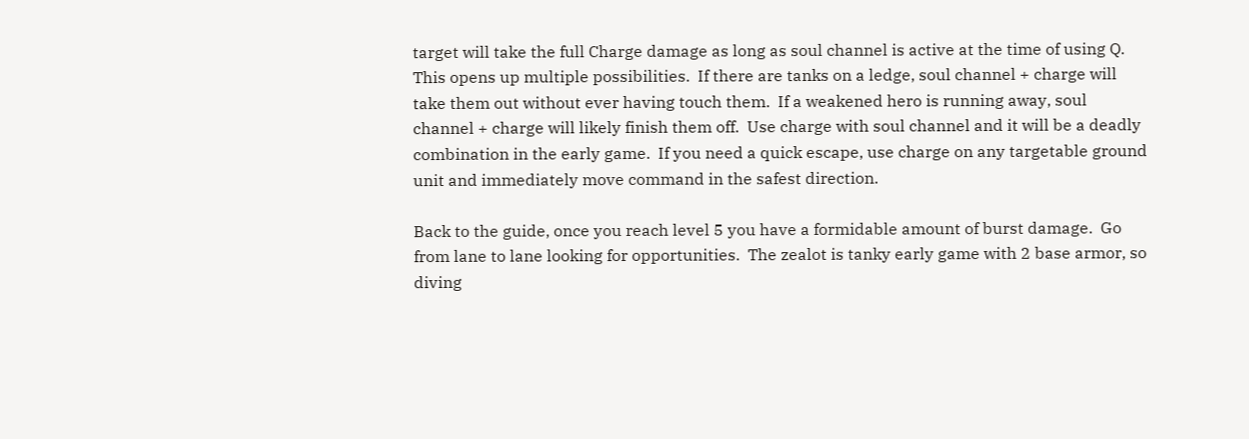target will take the full Charge damage as long as soul channel is active at the time of using Q.  This opens up multiple possibilities.  If there are tanks on a ledge, soul channel + charge will take them out without ever having touch them.  If a weakened hero is running away, soul channel + charge will likely finish them off.  Use charge with soul channel and it will be a deadly combination in the early game.  If you need a quick escape, use charge on any targetable ground unit and immediately move command in the safest direction.

Back to the guide, once you reach level 5 you have a formidable amount of burst damage.  Go from lane to lane looking for opportunities.  The zealot is tanky early game with 2 base armor, so diving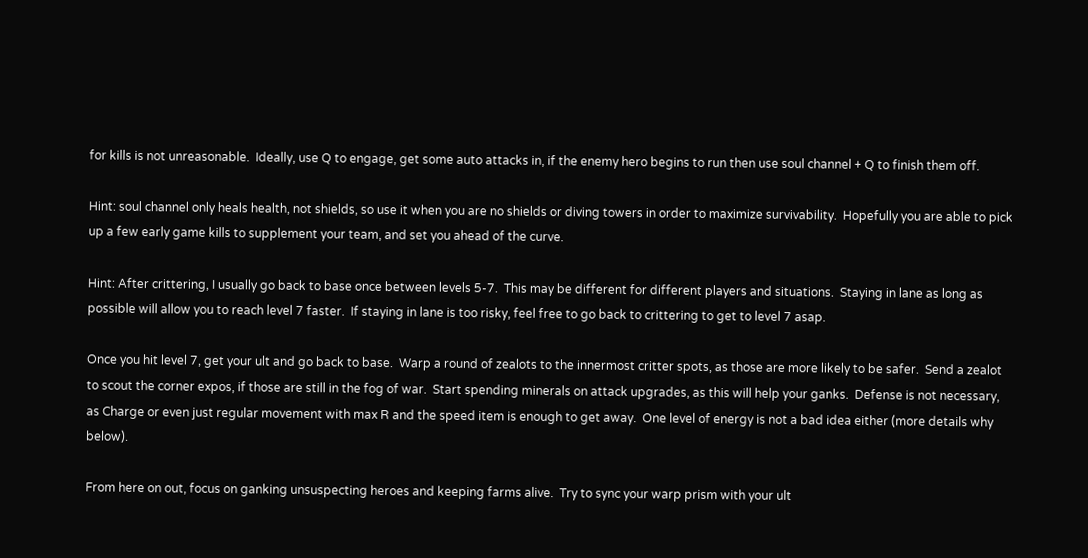for kills is not unreasonable.  Ideally, use Q to engage, get some auto attacks in, if the enemy hero begins to run then use soul channel + Q to finish them off.

Hint: soul channel only heals health, not shields, so use it when you are no shields or diving towers in order to maximize survivability.  Hopefully you are able to pick up a few early game kills to supplement your team, and set you ahead of the curve.

Hint: After crittering, I usually go back to base once between levels 5-7.  This may be different for different players and situations.  Staying in lane as long as possible will allow you to reach level 7 faster.  If staying in lane is too risky, feel free to go back to crittering to get to level 7 asap.

Once you hit level 7, get your ult and go back to base.  Warp a round of zealots to the innermost critter spots, as those are more likely to be safer.  Send a zealot to scout the corner expos, if those are still in the fog of war.  Start spending minerals on attack upgrades, as this will help your ganks.  Defense is not necessary, as Charge or even just regular movement with max R and the speed item is enough to get away.  One level of energy is not a bad idea either (more details why below).

From here on out, focus on ganking unsuspecting heroes and keeping farms alive.  Try to sync your warp prism with your ult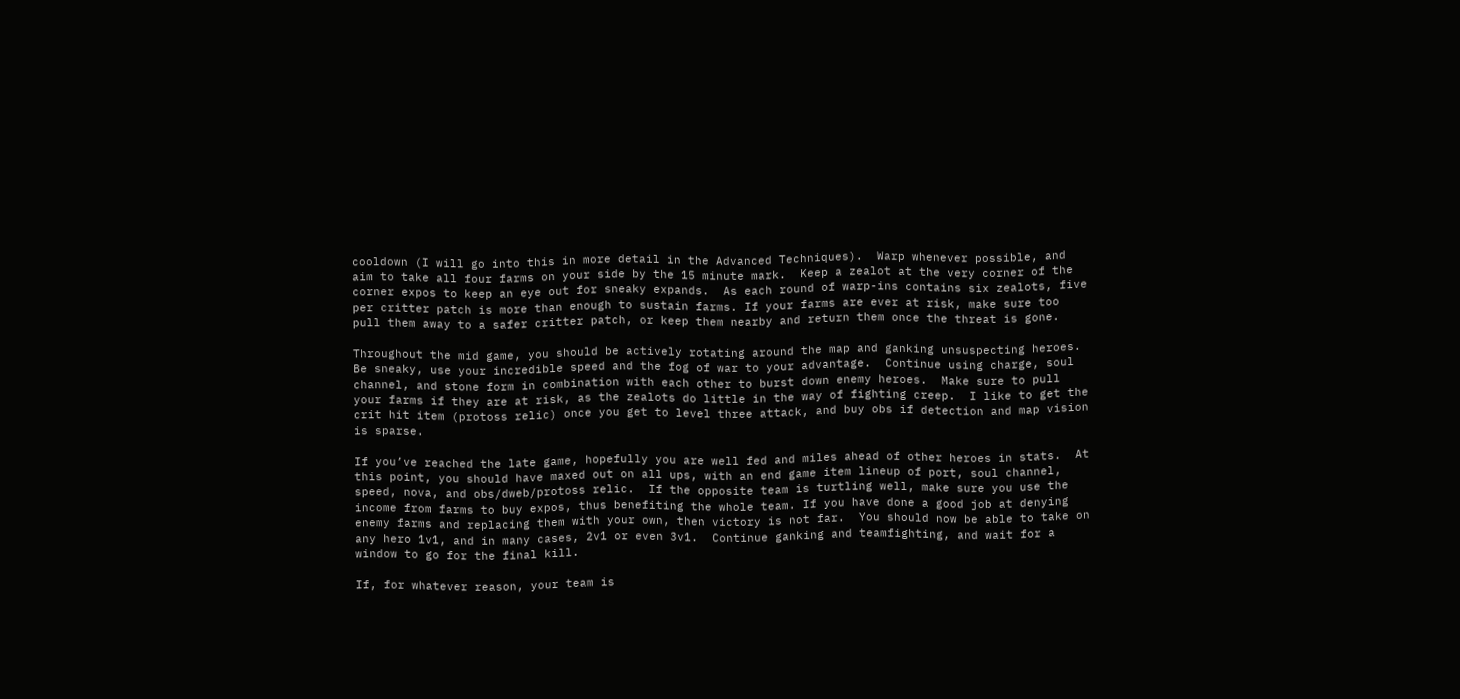cooldown (I will go into this in more detail in the Advanced Techniques).  Warp whenever possible, and aim to take all four farms on your side by the 15 minute mark.  Keep a zealot at the very corner of the corner expos to keep an eye out for sneaky expands.  As each round of warp-ins contains six zealots, five per critter patch is more than enough to sustain farms. If your farms are ever at risk, make sure too pull them away to a safer critter patch, or keep them nearby and return them once the threat is gone.

Throughout the mid game, you should be actively rotating around the map and ganking unsuspecting heroes.  Be sneaky, use your incredible speed and the fog of war to your advantage.  Continue using charge, soul channel, and stone form in combination with each other to burst down enemy heroes.  Make sure to pull your farms if they are at risk, as the zealots do little in the way of fighting creep.  I like to get the crit hit item (protoss relic) once you get to level three attack, and buy obs if detection and map vision is sparse.

If you’ve reached the late game, hopefully you are well fed and miles ahead of other heroes in stats.  At this point, you should have maxed out on all ups, with an end game item lineup of port, soul channel, speed, nova, and obs/dweb/protoss relic.  If the opposite team is turtling well, make sure you use the income from farms to buy expos, thus benefiting the whole team. If you have done a good job at denying enemy farms and replacing them with your own, then victory is not far.  You should now be able to take on any hero 1v1, and in many cases, 2v1 or even 3v1.  Continue ganking and teamfighting, and wait for a window to go for the final kill.

If, for whatever reason, your team is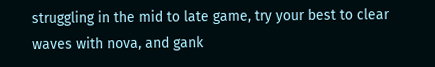struggling in the mid to late game, try your best to clear waves with nova, and gank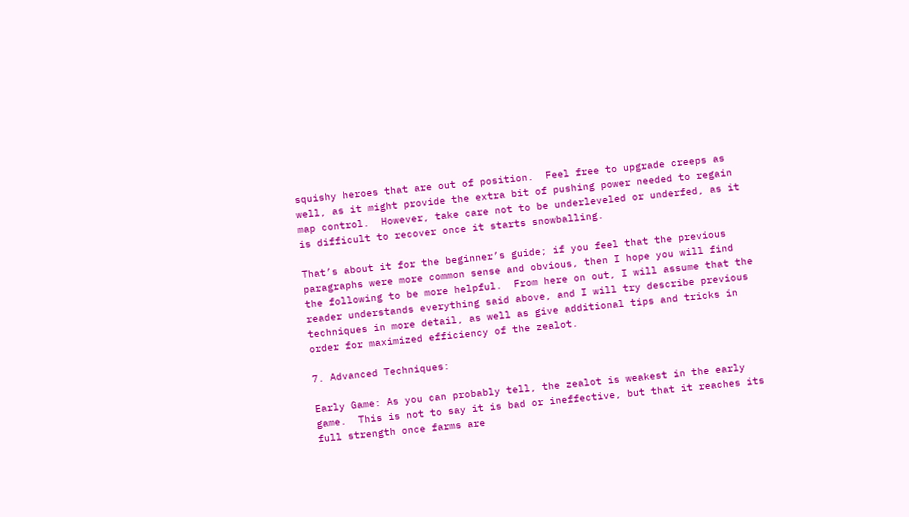squishy heroes that are out of position.  Feel free to upgrade creeps as well, as it might provide the extra bit of pushing power needed to regain map control.  However, take care not to be underleveled or underfed, as it is difficult to recover once it starts snowballing.

That’s about it for the beginner’s guide; if you feel that the previous paragraphs were more common sense and obvious, then I hope you will find the following to be more helpful.  From here on out, I will assume that the reader understands everything said above, and I will try describe previous techniques in more detail, as well as give additional tips and tricks in order for maximized efficiency of the zealot.

7. Advanced Techniques:

Early Game: As you can probably tell, the zealot is weakest in the early game.  This is not to say it is bad or ineffective, but that it reaches its full strength once farms are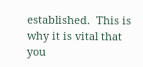established.  This is why it is vital that you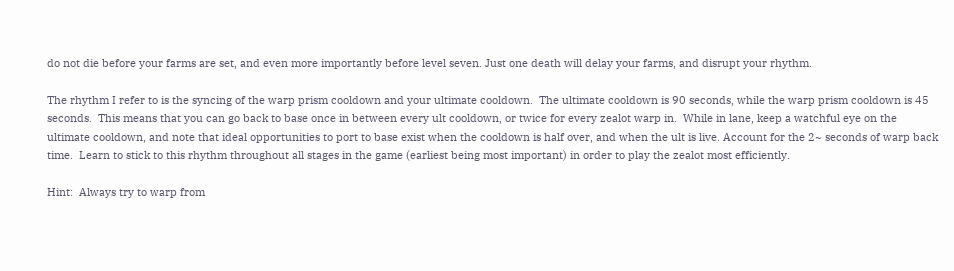do not die before your farms are set, and even more importantly before level seven. Just one death will delay your farms, and disrupt your rhythm.

The rhythm I refer to is the syncing of the warp prism cooldown and your ultimate cooldown.  The ultimate cooldown is 90 seconds, while the warp prism cooldown is 45 seconds.  This means that you can go back to base once in between every ult cooldown, or twice for every zealot warp in.  While in lane, keep a watchful eye on the ultimate cooldown, and note that ideal opportunities to port to base exist when the cooldown is half over, and when the ult is live. Account for the 2~ seconds of warp back time.  Learn to stick to this rhythm throughout all stages in the game (earliest being most important) in order to play the zealot most efficiently.

Hint:  Always try to warp from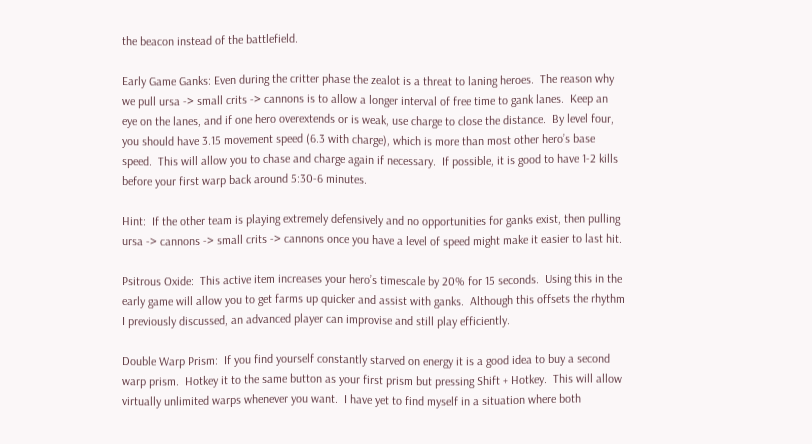the beacon instead of the battlefield.

Early Game Ganks: Even during the critter phase the zealot is a threat to laning heroes.  The reason why we pull ursa -> small crits -> cannons is to allow a longer interval of free time to gank lanes.  Keep an eye on the lanes, and if one hero overextends or is weak, use charge to close the distance.  By level four, you should have 3.15 movement speed (6.3 with charge), which is more than most other hero’s base speed.  This will allow you to chase and charge again if necessary.  If possible, it is good to have 1-2 kills before your first warp back around 5:30-6 minutes.

Hint:  If the other team is playing extremely defensively and no opportunities for ganks exist, then pulling ursa -> cannons -> small crits -> cannons once you have a level of speed might make it easier to last hit.

Psitrous Oxide:  This active item increases your hero’s timescale by 20% for 15 seconds.  Using this in the early game will allow you to get farms up quicker and assist with ganks.  Although this offsets the rhythm I previously discussed, an advanced player can improvise and still play efficiently.

Double Warp Prism:  If you find yourself constantly starved on energy it is a good idea to buy a second warp prism.  Hotkey it to the same button as your first prism but pressing Shift + Hotkey.  This will allow virtually unlimited warps whenever you want.  I have yet to find myself in a situation where both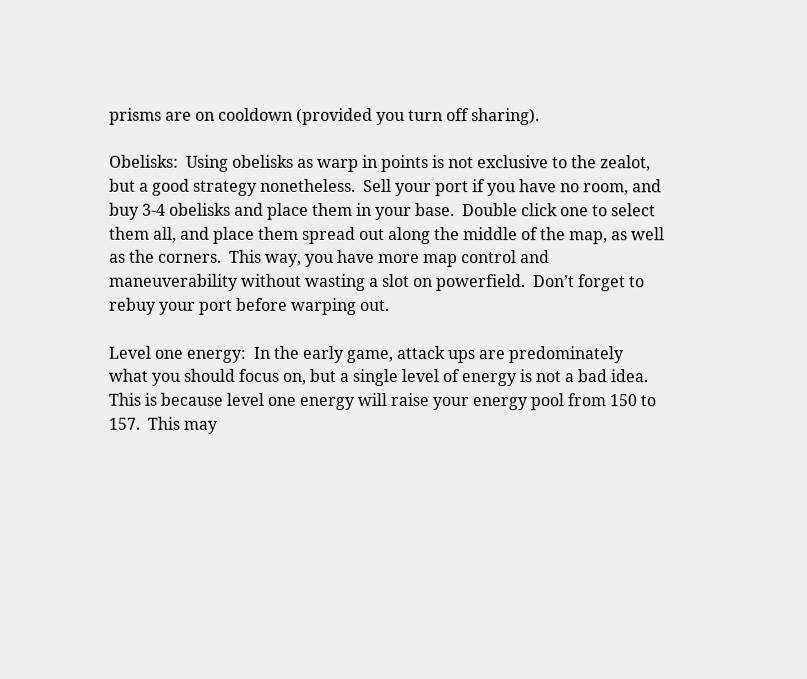prisms are on cooldown (provided you turn off sharing).

Obelisks:  Using obelisks as warp in points is not exclusive to the zealot, but a good strategy nonetheless.  Sell your port if you have no room, and buy 3-4 obelisks and place them in your base.  Double click one to select them all, and place them spread out along the middle of the map, as well as the corners.  This way, you have more map control and maneuverability without wasting a slot on powerfield.  Don’t forget to rebuy your port before warping out.

Level one energy:  In the early game, attack ups are predominately what you should focus on, but a single level of energy is not a bad idea.  This is because level one energy will raise your energy pool from 150 to 157.  This may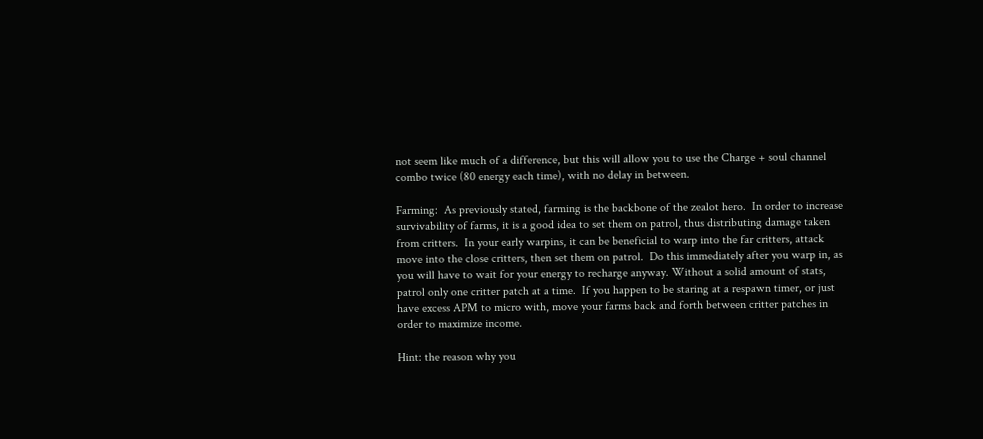not seem like much of a difference, but this will allow you to use the Charge + soul channel combo twice (80 energy each time), with no delay in between.

Farming:  As previously stated, farming is the backbone of the zealot hero.  In order to increase survivability of farms, it is a good idea to set them on patrol, thus distributing damage taken from critters.  In your early warpins, it can be beneficial to warp into the far critters, attack move into the close critters, then set them on patrol.  Do this immediately after you warp in, as you will have to wait for your energy to recharge anyway. Without a solid amount of stats, patrol only one critter patch at a time.  If you happen to be staring at a respawn timer, or just have excess APM to micro with, move your farms back and forth between critter patches in order to maximize income.

Hint: the reason why you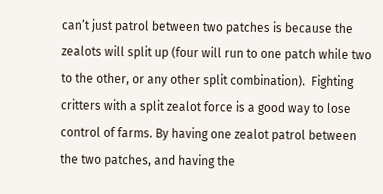can’t just patrol between two patches is because the zealots will split up (four will run to one patch while two to the other, or any other split combination).  Fighting critters with a split zealot force is a good way to lose control of farms. By having one zealot patrol between the two patches, and having the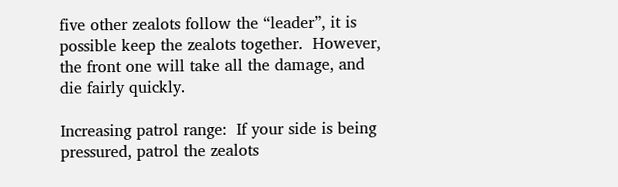five other zealots follow the “leader”, it is possible keep the zealots together.  However, the front one will take all the damage, and die fairly quickly.

Increasing patrol range:  If your side is being pressured, patrol the zealots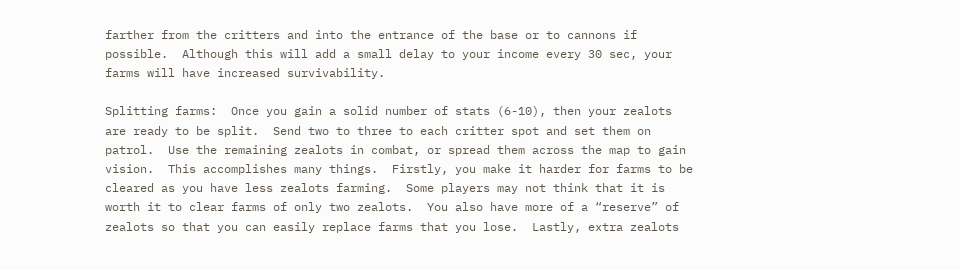farther from the critters and into the entrance of the base or to cannons if possible.  Although this will add a small delay to your income every 30 sec, your farms will have increased survivability.

Splitting farms:  Once you gain a solid number of stats (6-10), then your zealots are ready to be split.  Send two to three to each critter spot and set them on patrol.  Use the remaining zealots in combat, or spread them across the map to gain vision.  This accomplishes many things.  Firstly, you make it harder for farms to be cleared as you have less zealots farming.  Some players may not think that it is worth it to clear farms of only two zealots.  You also have more of a “reserve” of zealots so that you can easily replace farms that you lose.  Lastly, extra zealots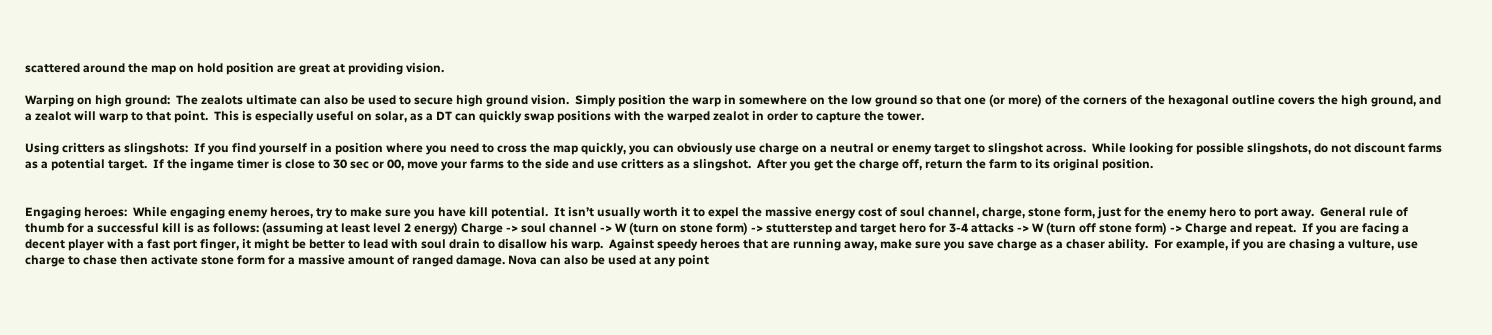scattered around the map on hold position are great at providing vision.

Warping on high ground:  The zealots ultimate can also be used to secure high ground vision.  Simply position the warp in somewhere on the low ground so that one (or more) of the corners of the hexagonal outline covers the high ground, and a zealot will warp to that point.  This is especially useful on solar, as a DT can quickly swap positions with the warped zealot in order to capture the tower.

Using critters as slingshots:  If you find yourself in a position where you need to cross the map quickly, you can obviously use charge on a neutral or enemy target to slingshot across.  While looking for possible slingshots, do not discount farms as a potential target.  If the ingame timer is close to 30 sec or 00, move your farms to the side and use critters as a slingshot.  After you get the charge off, return the farm to its original position.


Engaging heroes:  While engaging enemy heroes, try to make sure you have kill potential.  It isn’t usually worth it to expel the massive energy cost of soul channel, charge, stone form, just for the enemy hero to port away.  General rule of thumb for a successful kill is as follows: (assuming at least level 2 energy) Charge -> soul channel -> W (turn on stone form) -> stutterstep and target hero for 3-4 attacks -> W (turn off stone form) -> Charge and repeat.  If you are facing a decent player with a fast port finger, it might be better to lead with soul drain to disallow his warp.  Against speedy heroes that are running away, make sure you save charge as a chaser ability.  For example, if you are chasing a vulture, use charge to chase then activate stone form for a massive amount of ranged damage. Nova can also be used at any point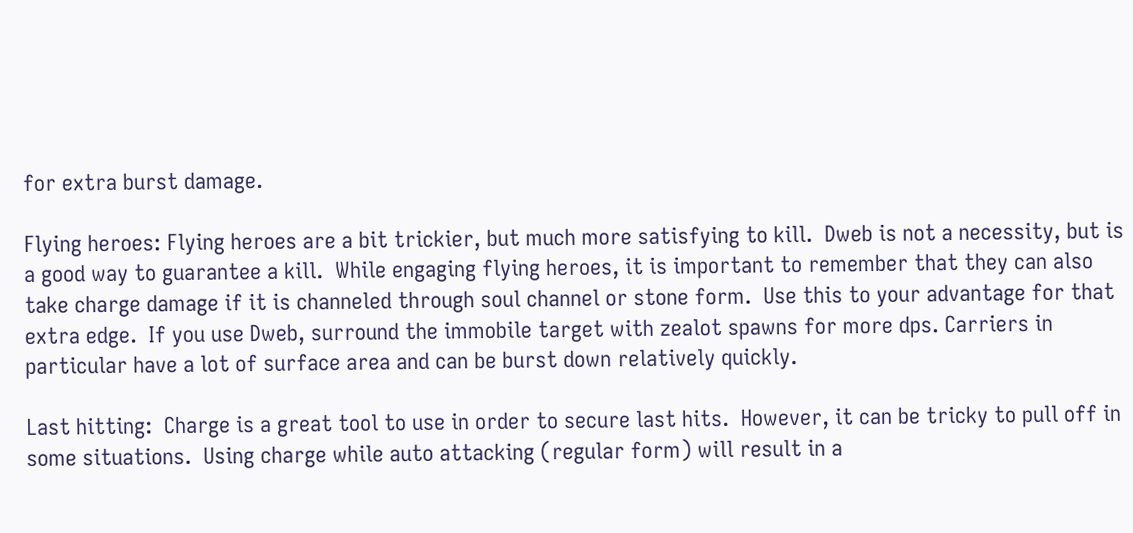for extra burst damage.

Flying heroes: Flying heroes are a bit trickier, but much more satisfying to kill.  Dweb is not a necessity, but is a good way to guarantee a kill.  While engaging flying heroes, it is important to remember that they can also take charge damage if it is channeled through soul channel or stone form.  Use this to your advantage for that extra edge.  If you use Dweb, surround the immobile target with zealot spawns for more dps. Carriers in particular have a lot of surface area and can be burst down relatively quickly.

Last hitting:  Charge is a great tool to use in order to secure last hits.  However, it can be tricky to pull off in some situations.  Using charge while auto attacking (regular form) will result in a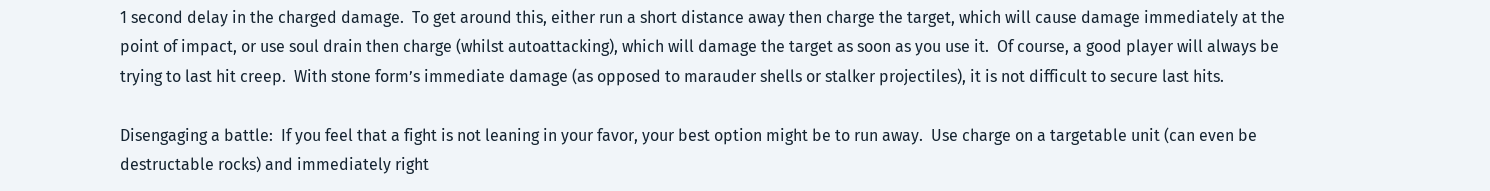1 second delay in the charged damage.  To get around this, either run a short distance away then charge the target, which will cause damage immediately at the point of impact, or use soul drain then charge (whilst autoattacking), which will damage the target as soon as you use it.  Of course, a good player will always be trying to last hit creep.  With stone form’s immediate damage (as opposed to marauder shells or stalker projectiles), it is not difficult to secure last hits.

Disengaging a battle:  If you feel that a fight is not leaning in your favor, your best option might be to run away.  Use charge on a targetable unit (can even be destructable rocks) and immediately right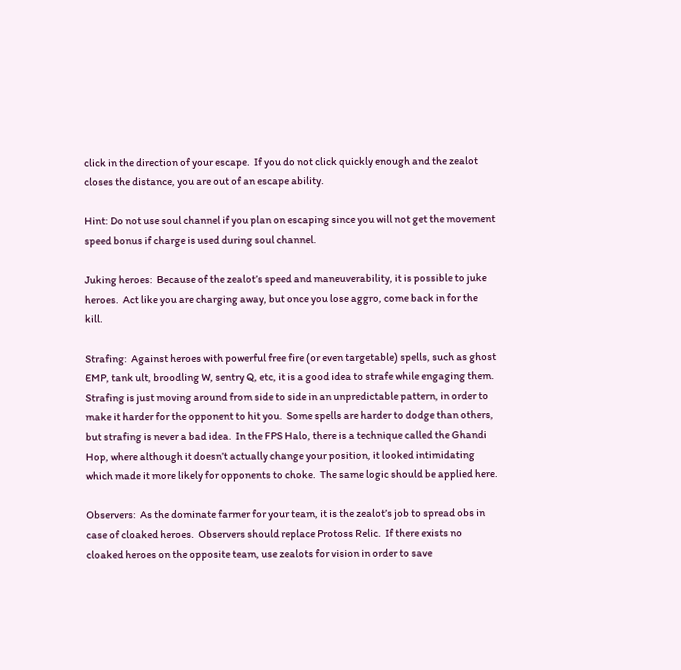click in the direction of your escape.  If you do not click quickly enough and the zealot closes the distance, you are out of an escape ability.

Hint: Do not use soul channel if you plan on escaping since you will not get the movement speed bonus if charge is used during soul channel.

Juking heroes:  Because of the zealot’s speed and maneuverability, it is possible to juke heroes.  Act like you are charging away, but once you lose aggro, come back in for the kill.

Strafing:  Against heroes with powerful free fire (or even targetable) spells, such as ghost EMP, tank ult, broodling W, sentry Q, etc, it is a good idea to strafe while engaging them.  Strafing is just moving around from side to side in an unpredictable pattern, in order to make it harder for the opponent to hit you.  Some spells are harder to dodge than others, but strafing is never a bad idea.  In the FPS Halo, there is a technique called the Ghandi Hop, where although it doesn’t actually change your position, it looked intimidating which made it more likely for opponents to choke.  The same logic should be applied here.

Observers:  As the dominate farmer for your team, it is the zealot’s job to spread obs in case of cloaked heroes.  Observers should replace Protoss Relic.  If there exists no cloaked heroes on the opposite team, use zealots for vision in order to save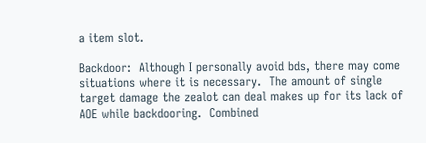a item slot.

Backdoor:  Although I personally avoid bds, there may come situations where it is necessary.  The amount of single target damage the zealot can deal makes up for its lack of AOE while backdooring.  Combined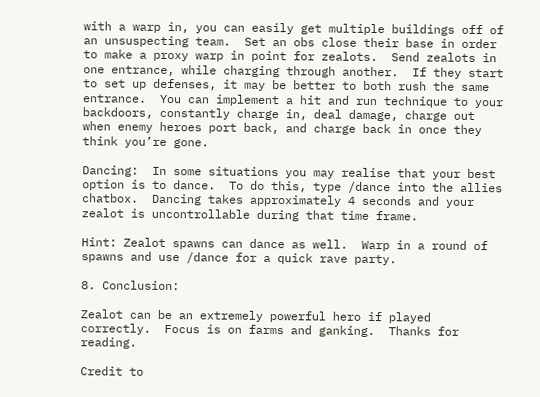with a warp in, you can easily get multiple buildings off of an unsuspecting team.  Set an obs close their base in order to make a proxy warp in point for zealots.  Send zealots in one entrance, while charging through another.  If they start to set up defenses, it may be better to both rush the same entrance.  You can implement a hit and run technique to your backdoors, constantly charge in, deal damage, charge out when enemy heroes port back, and charge back in once they think you’re gone.

Dancing:  In some situations you may realise that your best option is to dance.  To do this, type /dance into the allies chatbox.  Dancing takes approximately 4 seconds and your zealot is uncontrollable during that time frame.

Hint: Zealot spawns can dance as well.  Warp in a round of spawns and use /dance for a quick rave party.

8. Conclusion:

Zealot can be an extremely powerful hero if played correctly.  Focus is on farms and ganking.  Thanks for reading.

Credit to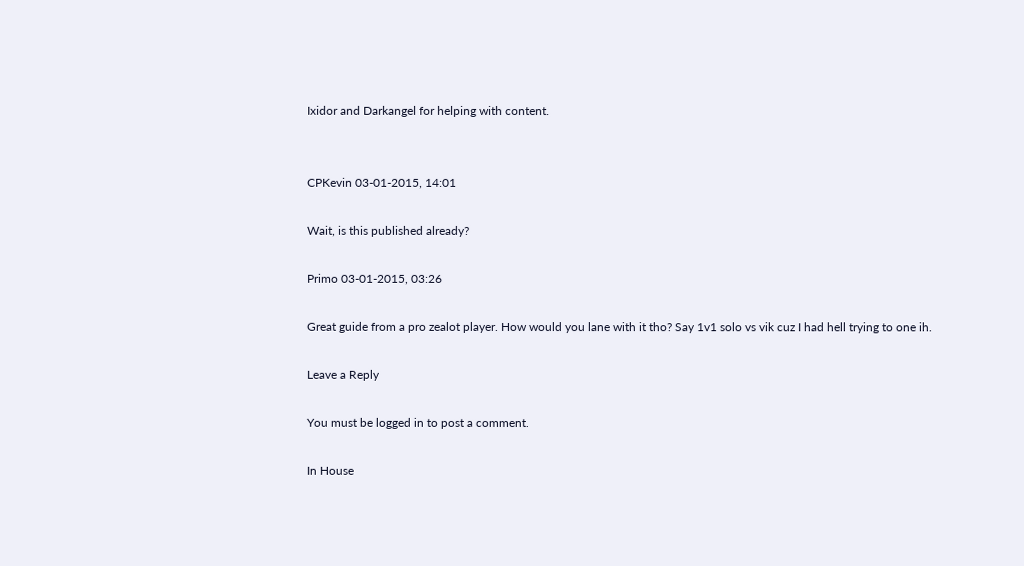Ixidor and Darkangel for helping with content.


CPKevin 03-01-2015, 14:01

Wait, is this published already?

Primo 03-01-2015, 03:26

Great guide from a pro zealot player. How would you lane with it tho? Say 1v1 solo vs vik cuz I had hell trying to one ih.

Leave a Reply

You must be logged in to post a comment.

In House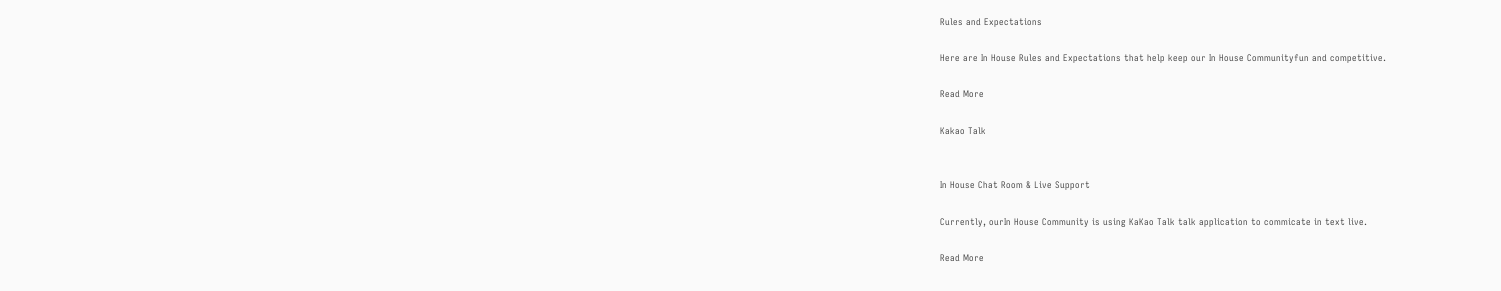Rules and Expectations

Here are In House Rules and Expectations that help keep our In House Communityfun and competitive.

Read More

Kakao Talk


In House Chat Room & Live Support

Currently, ourIn House Community is using KaKao Talk talk application to commicate in text live.

Read More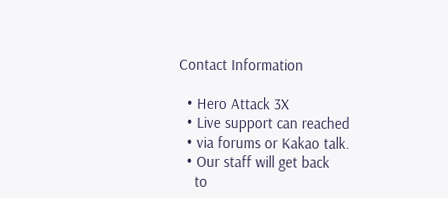Contact Information

  • Hero Attack 3X
  • Live support can reached
  • via forums or Kakao talk.
  • Our staff will get back
    to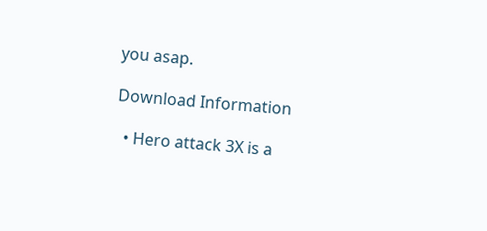you asap.

Download Information

  • Hero attack 3X is a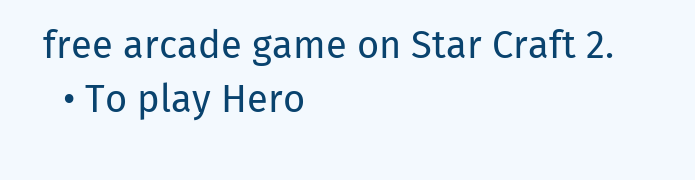free arcade game on Star Craft 2.
  • To play Hero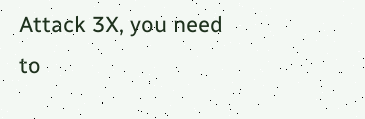Attack 3X, you need to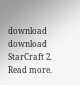download download StarCraft 2. Read more.